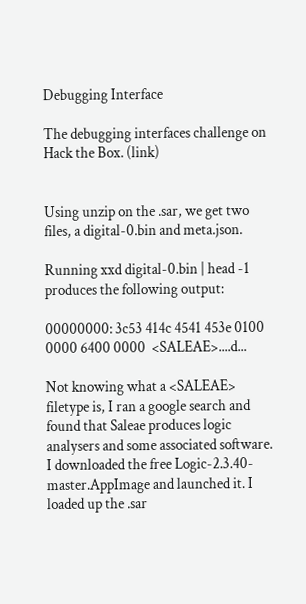Debugging Interface

The debugging interfaces challenge on Hack the Box. (link)


Using unzip on the .sar, we get two files, a digital-0.bin and meta.json.

Running xxd digital-0.bin | head -1 produces the following output:

00000000: 3c53 414c 4541 453e 0100 0000 6400 0000  <SALEAE>....d...

Not knowing what a <SALEAE> filetype is, I ran a google search and found that Saleae produces logic analysers and some associated software. I downloaded the free Logic-2.3.40-master.AppImage and launched it. I loaded up the .sar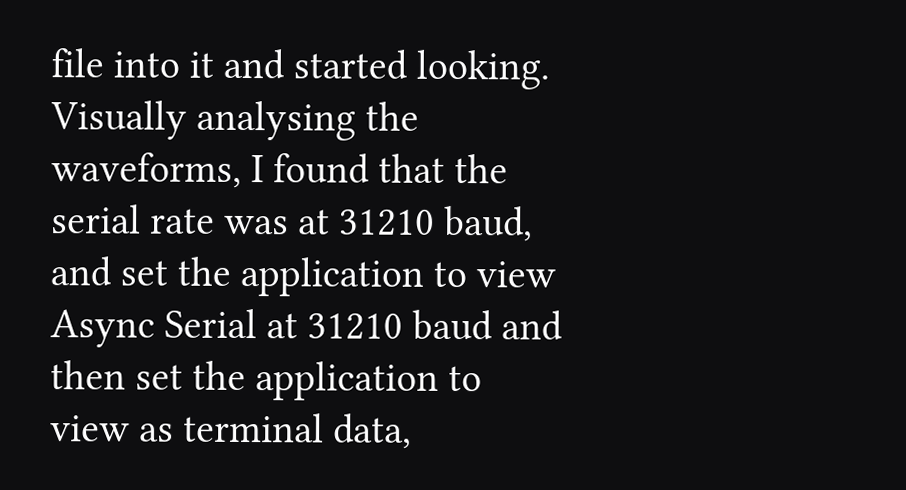file into it and started looking. Visually analysing the waveforms, I found that the serial rate was at 31210 baud, and set the application to view Async Serial at 31210 baud and then set the application to view as terminal data,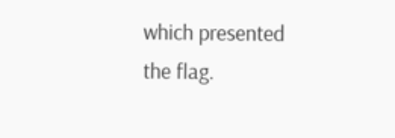which presented the flag.